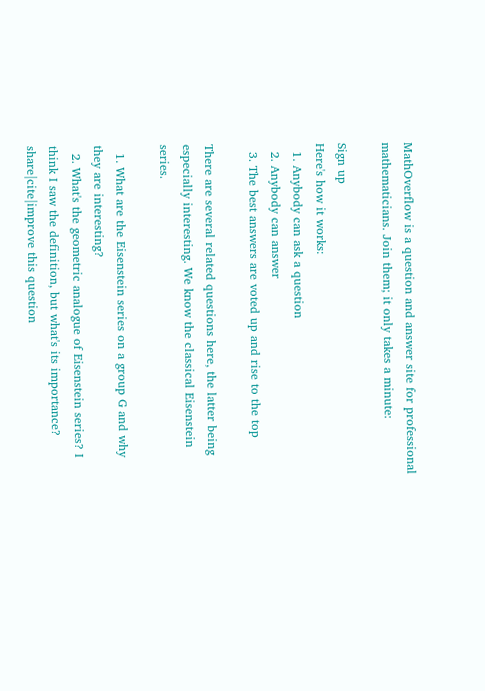MathOverflow is a question and answer site for professional mathematicians. Join them; it only takes a minute:

Sign up
Here's how it works:
  1. Anybody can ask a question
  2. Anybody can answer
  3. The best answers are voted up and rise to the top

There are several related questions here, the latter being especially interesting. We know the classical Eisenstein series.

  1. What are the Eisenstein series on a group G and why they are interesting?
  2. What's the geometric analogue of Eisenstein series? I think I saw the definition, but what's its importance?
share|cite|improve this question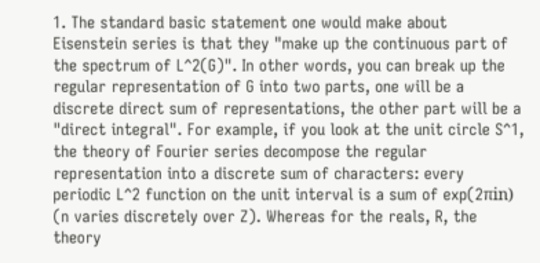1. The standard basic statement one would make about Eisenstein series is that they "make up the continuous part of the spectrum of L^2(G)". In other words, you can break up the regular representation of G into two parts, one will be a discrete direct sum of representations, the other part will be a "direct integral". For example, if you look at the unit circle S^1, the theory of Fourier series decompose the regular representation into a discrete sum of characters: every periodic L^2 function on the unit interval is a sum of exp(2πin) (n varies discretely over Z). Whereas for the reals, R, the theory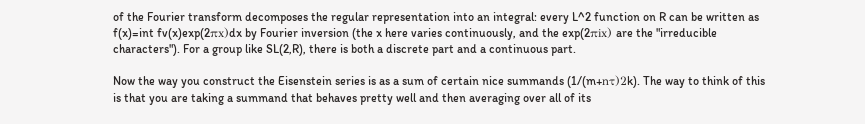of the Fourier transform decomposes the regular representation into an integral: every L^2 function on R can be written as f(x)=int fv(x)exp(2πx)dx by Fourier inversion (the x here varies continuously, and the exp(2πix) are the "irreducible characters"). For a group like SL(2,R), there is both a discrete part and a continuous part.

Now the way you construct the Eisenstein series is as a sum of certain nice summands (1/(m+nτ)2k). The way to think of this is that you are taking a summand that behaves pretty well and then averaging over all of its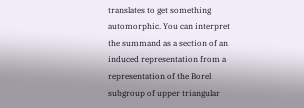translates to get something automorphic. You can interpret the summand as a section of an induced representation from a representation of the Borel subgroup of upper triangular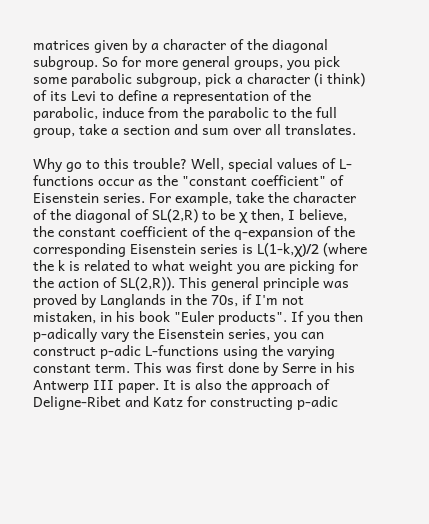matrices given by a character of the diagonal subgroup. So for more general groups, you pick some parabolic subgroup, pick a character (i think) of its Levi to define a representation of the parabolic, induce from the parabolic to the full group, take a section and sum over all translates.

Why go to this trouble? Well, special values of L-functions occur as the "constant coefficient" of Eisenstein series. For example, take the character of the diagonal of SL(2,R) to be χ then, I believe, the constant coefficient of the q-expansion of the corresponding Eisenstein series is L(1-k,χ)/2 (where the k is related to what weight you are picking for the action of SL(2,R)). This general principle was proved by Langlands in the 70s, if I'm not mistaken, in his book "Euler products". If you then p-adically vary the Eisenstein series, you can construct p-adic L-functions using the varying constant term. This was first done by Serre in his Antwerp III paper. It is also the approach of Deligne-Ribet and Katz for constructing p-adic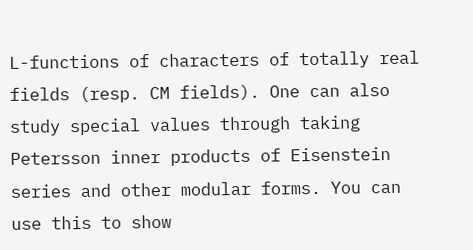L-functions of characters of totally real fields (resp. CM fields). One can also study special values through taking Petersson inner products of Eisenstein series and other modular forms. You can use this to show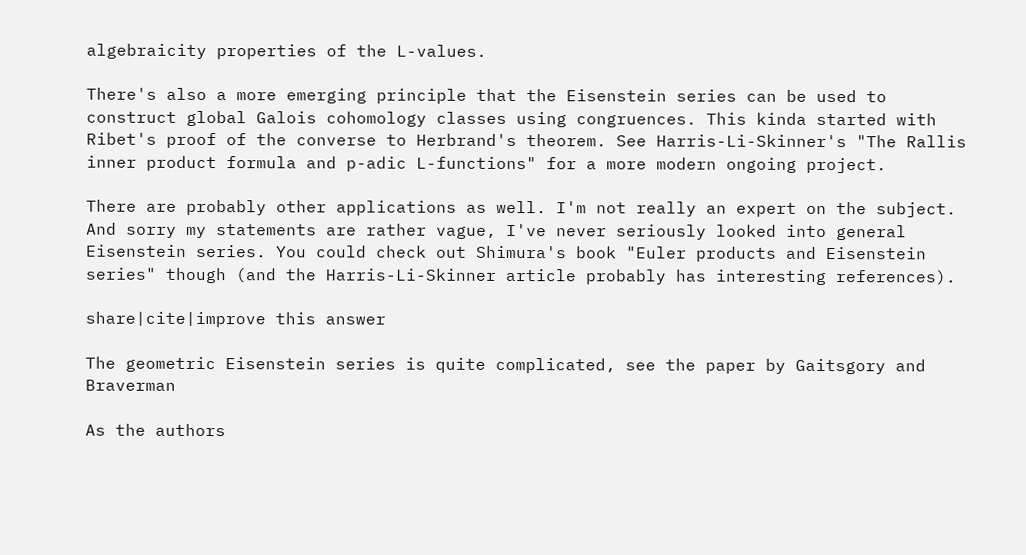algebraicity properties of the L-values.

There's also a more emerging principle that the Eisenstein series can be used to construct global Galois cohomology classes using congruences. This kinda started with Ribet's proof of the converse to Herbrand's theorem. See Harris-Li-Skinner's "The Rallis inner product formula and p-adic L-functions" for a more modern ongoing project.

There are probably other applications as well. I'm not really an expert on the subject. And sorry my statements are rather vague, I've never seriously looked into general Eisenstein series. You could check out Shimura's book "Euler products and Eisenstein series" though (and the Harris-Li-Skinner article probably has interesting references).

share|cite|improve this answer

The geometric Eisenstein series is quite complicated, see the paper by Gaitsgory and Braverman

As the authors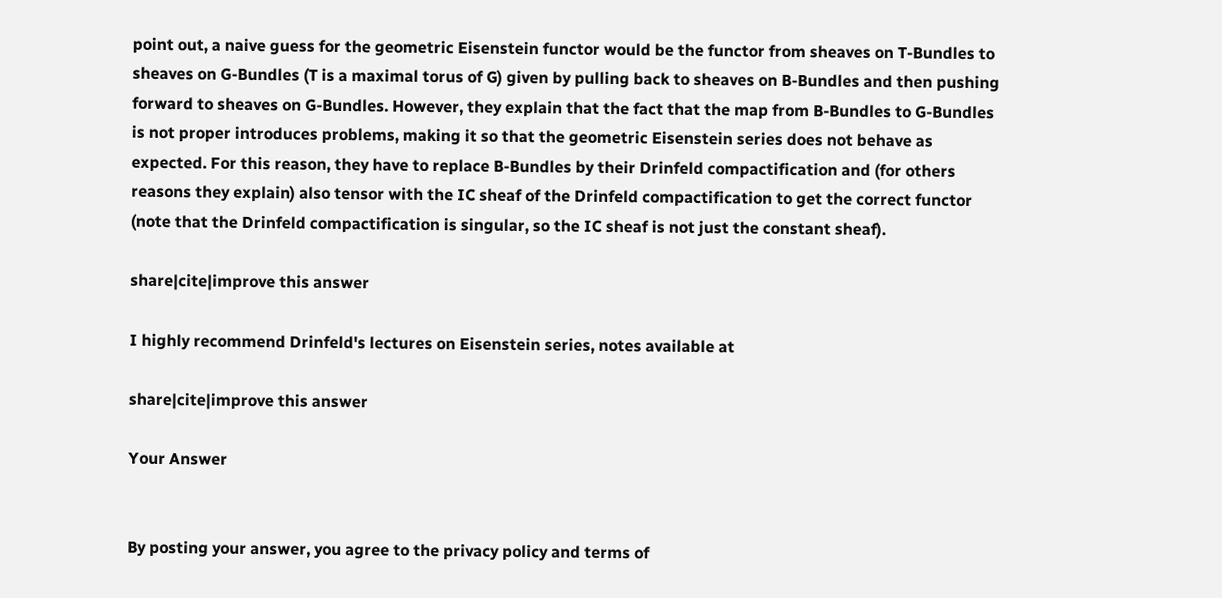point out, a naive guess for the geometric Eisenstein functor would be the functor from sheaves on T-Bundles to sheaves on G-Bundles (T is a maximal torus of G) given by pulling back to sheaves on B-Bundles and then pushing forward to sheaves on G-Bundles. However, they explain that the fact that the map from B-Bundles to G-Bundles is not proper introduces problems, making it so that the geometric Eisenstein series does not behave as expected. For this reason, they have to replace B-Bundles by their Drinfeld compactification and (for others reasons they explain) also tensor with the IC sheaf of the Drinfeld compactification to get the correct functor (note that the Drinfeld compactification is singular, so the IC sheaf is not just the constant sheaf).

share|cite|improve this answer

I highly recommend Drinfeld's lectures on Eisenstein series, notes available at

share|cite|improve this answer

Your Answer


By posting your answer, you agree to the privacy policy and terms of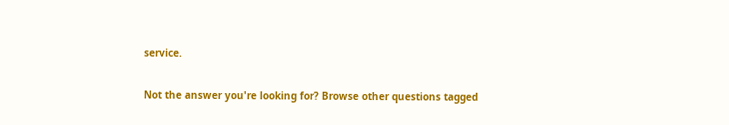service.

Not the answer you're looking for? Browse other questions tagged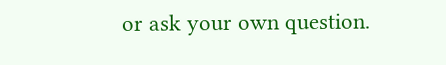or ask your own question.